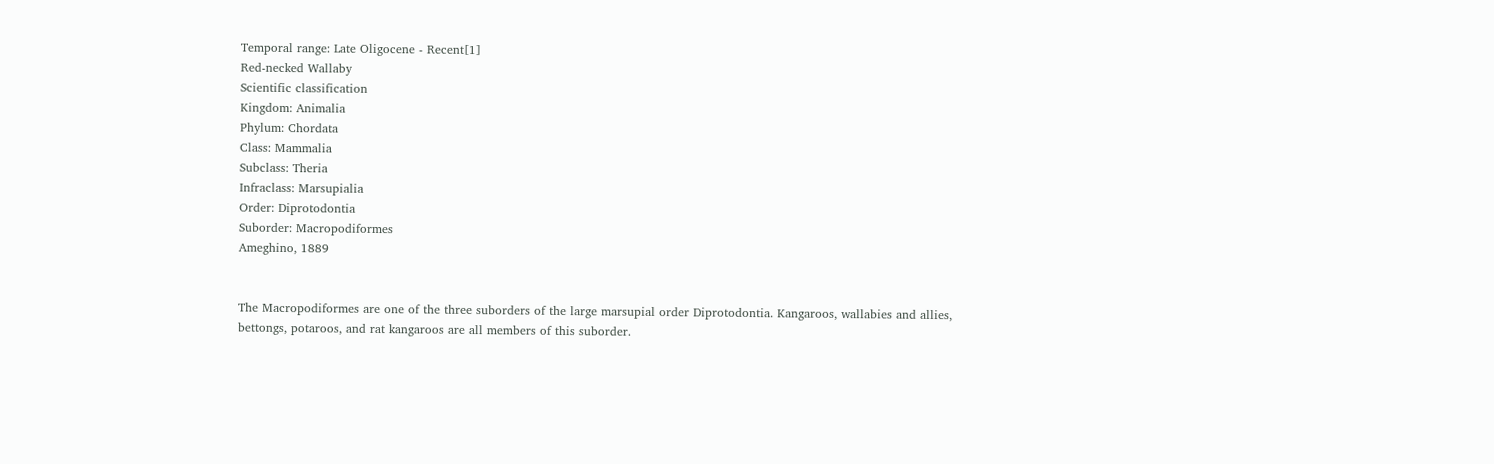Temporal range: Late Oligocene - Recent[1]
Red-necked Wallaby
Scientific classification
Kingdom: Animalia
Phylum: Chordata
Class: Mammalia
Subclass: Theria
Infraclass: Marsupialia
Order: Diprotodontia
Suborder: Macropodiformes
Ameghino, 1889


The Macropodiformes are one of the three suborders of the large marsupial order Diprotodontia. Kangaroos, wallabies and allies, bettongs, potaroos, and rat kangaroos are all members of this suborder.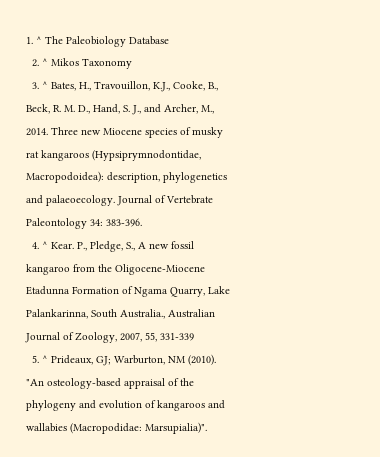1. ^ The Paleobiology Database
  2. ^ Mikos Taxonomy
  3. ^ Bates, H., Travouillon, K.J., Cooke, B., Beck, R. M. D., Hand, S. J., and Archer, M., 2014. Three new Miocene species of musky rat kangaroos (Hypsiprymnodontidae, Macropodoidea): description, phylogenetics and palaeoecology. Journal of Vertebrate Paleontology 34: 383-396.
  4. ^ Kear. P., Pledge, S., A new fossil kangaroo from the Oligocene-Miocene Etadunna Formation of Ngama Quarry, Lake Palankarinna, South Australia., Australian Journal of Zoology, 2007, 55, 331-339
  5. ^ Prideaux, GJ; Warburton, NM (2010). "An osteology-based appraisal of the phylogeny and evolution of kangaroos and wallabies (Macropodidae: Marsupialia)".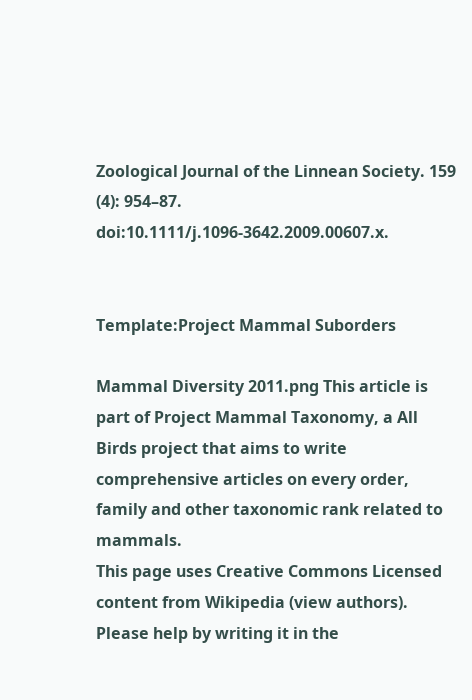Zoological Journal of the Linnean Society. 159 (4): 954–87. doi:10.1111/j.1096-3642.2009.00607.x.


Template:Project Mammal Suborders

Mammal Diversity 2011.png This article is part of Project Mammal Taxonomy, a All Birds project that aims to write comprehensive articles on every order, family and other taxonomic rank related to mammals.
This page uses Creative Commons Licensed content from Wikipedia (view authors).
Please help by writing it in the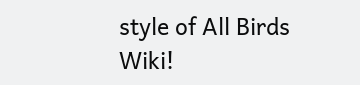style of All Birds Wiki!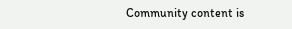Community content is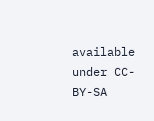available under CC-BY-SA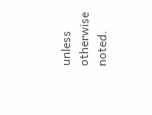unless otherwise noted.